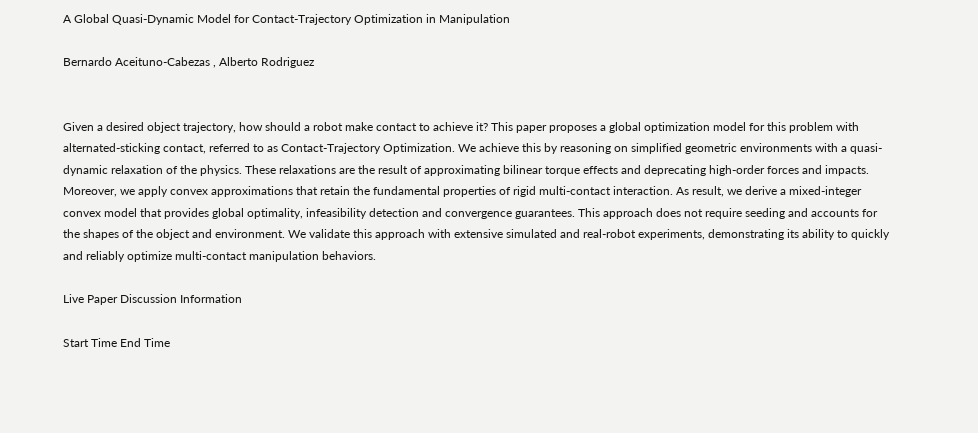A Global Quasi-Dynamic Model for Contact-Trajectory Optimization in Manipulation

Bernardo Aceituno-Cabezas , Alberto Rodriguez


Given a desired object trajectory, how should a robot make contact to achieve it? This paper proposes a global optimization model for this problem with alternated-sticking contact, referred to as Contact-Trajectory Optimization. We achieve this by reasoning on simplified geometric environments with a quasi-dynamic relaxation of the physics. These relaxations are the result of approximating bilinear torque effects and deprecating high-order forces and impacts. Moreover, we apply convex approximations that retain the fundamental properties of rigid multi-contact interaction. As result, we derive a mixed-integer convex model that provides global optimality, infeasibility detection and convergence guarantees. This approach does not require seeding and accounts for the shapes of the object and environment. We validate this approach with extensive simulated and real-robot experiments, demonstrating its ability to quickly and reliably optimize multi-contact manipulation behaviors.

Live Paper Discussion Information

Start Time End Time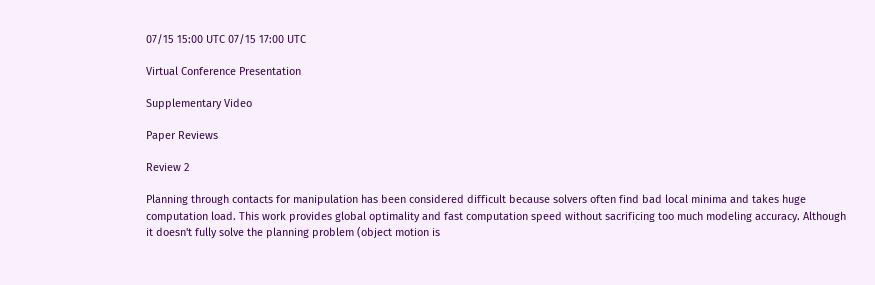07/15 15:00 UTC 07/15 17:00 UTC

Virtual Conference Presentation

Supplementary Video

Paper Reviews

Review 2

Planning through contacts for manipulation has been considered difficult because solvers often find bad local minima and takes huge computation load. This work provides global optimality and fast computation speed without sacrificing too much modeling accuracy. Although it doesn't fully solve the planning problem (object motion is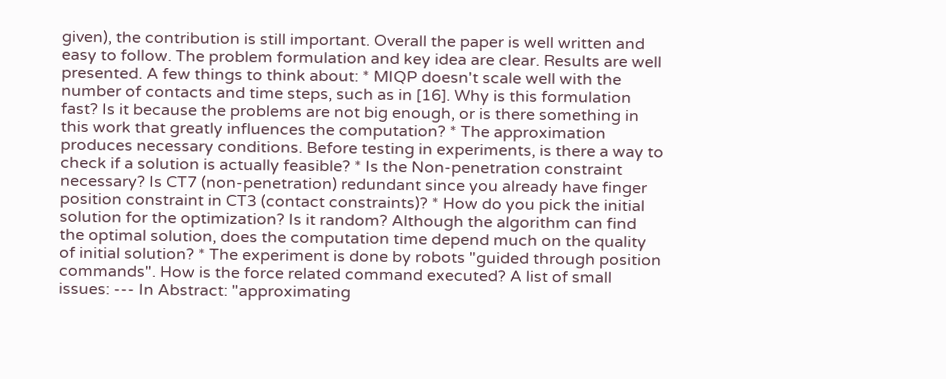given), the contribution is still important. Overall the paper is well written and easy to follow. The problem formulation and key idea are clear. Results are well presented. A few things to think about: * MIQP doesn't scale well with the number of contacts and time steps, such as in [16]. Why is this formulation fast? Is it because the problems are not big enough, or is there something in this work that greatly influences the computation? * The approximation produces necessary conditions. Before testing in experiments, is there a way to check if a solution is actually feasible? * Is the Non-penetration constraint necessary? Is CT7 (non-penetration) redundant since you already have finger position constraint in CT3 (contact constraints)? * How do you pick the initial solution for the optimization? Is it random? Although the algorithm can find the optimal solution, does the computation time depend much on the quality of initial solution? * The experiment is done by robots "guided through position commands". How is the force related command executed? A list of small issues: --- In Abstract: "approximating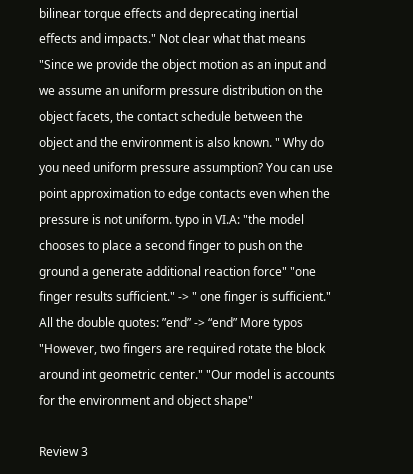bilinear torque effects and deprecating inertial effects and impacts." Not clear what that means "Since we provide the object motion as an input and we assume an uniform pressure distribution on the object facets, the contact schedule between the object and the environment is also known. " Why do you need uniform pressure assumption? You can use point approximation to edge contacts even when the pressure is not uniform. typo in VI.A: "the model chooses to place a second finger to push on the ground a generate additional reaction force" "one finger results sufficient." -> " one finger is sufficient." All the double quotes: ”end” -> “end” More typos "However, two fingers are required rotate the block around int geometric center." "Our model is accounts for the environment and object shape"

Review 3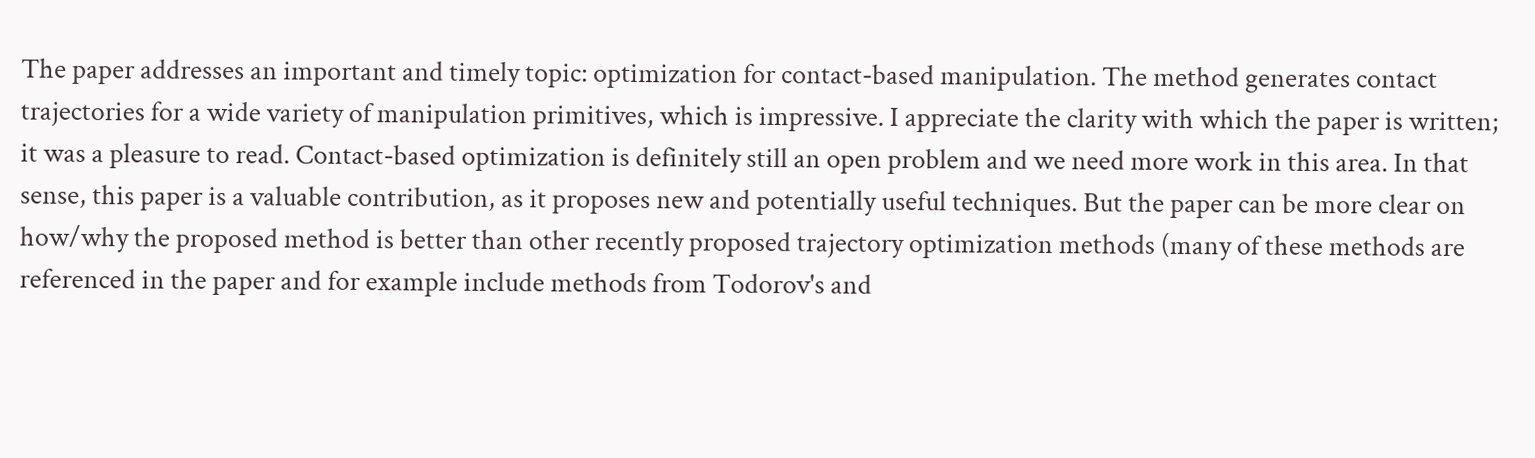The paper addresses an important and timely topic: optimization for contact-based manipulation. The method generates contact trajectories for a wide variety of manipulation primitives, which is impressive. I appreciate the clarity with which the paper is written; it was a pleasure to read. Contact-based optimization is definitely still an open problem and we need more work in this area. In that sense, this paper is a valuable contribution, as it proposes new and potentially useful techniques. But the paper can be more clear on how/why the proposed method is better than other recently proposed trajectory optimization methods (many of these methods are referenced in the paper and for example include methods from Todorov's and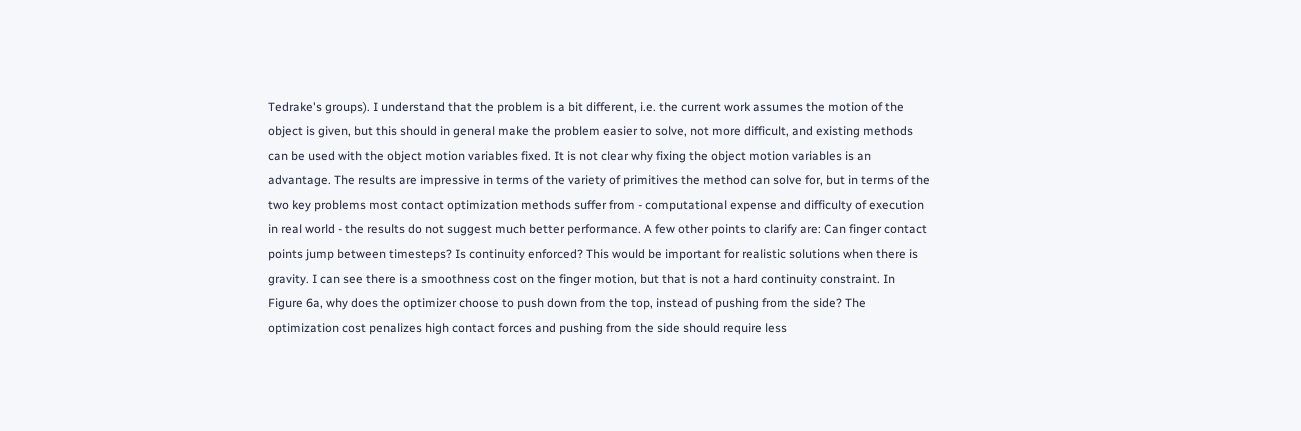Tedrake's groups). I understand that the problem is a bit different, i.e. the current work assumes the motion of the object is given, but this should in general make the problem easier to solve, not more difficult, and existing methods can be used with the object motion variables fixed. It is not clear why fixing the object motion variables is an advantage. The results are impressive in terms of the variety of primitives the method can solve for, but in terms of the two key problems most contact optimization methods suffer from - computational expense and difficulty of execution in real world - the results do not suggest much better performance. A few other points to clarify are: Can finger contact points jump between timesteps? Is continuity enforced? This would be important for realistic solutions when there is gravity. I can see there is a smoothness cost on the finger motion, but that is not a hard continuity constraint. In Figure 6a, why does the optimizer choose to push down from the top, instead of pushing from the side? The optimization cost penalizes high contact forces and pushing from the side should require less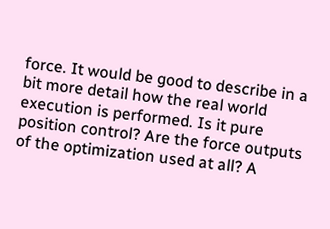force. It would be good to describe in a bit more detail how the real world execution is performed. Is it pure position control? Are the force outputs of the optimization used at all? A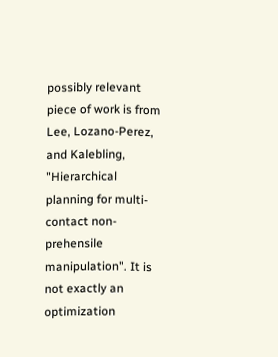possibly relevant piece of work is from Lee, Lozano-Perez, and Kalebling, "Hierarchical planning for multi-contact non-prehensile manipulation". It is not exactly an optimization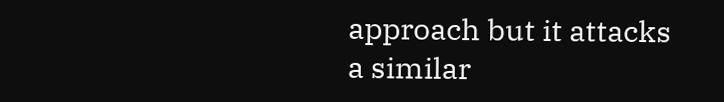approach but it attacks a similar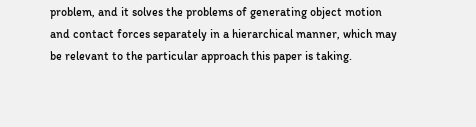problem, and it solves the problems of generating object motion and contact forces separately in a hierarchical manner, which may be relevant to the particular approach this paper is taking.